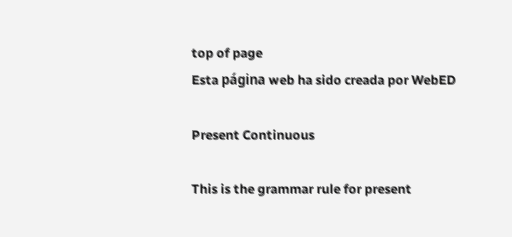top of page
Esta página web ha sido creada por WebED

Present Continuous

This is the grammar rule for present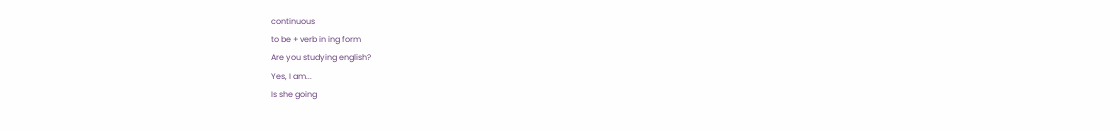continuous
to be + verb in ing form
Are you studying english?
Yes, I am...
Is she going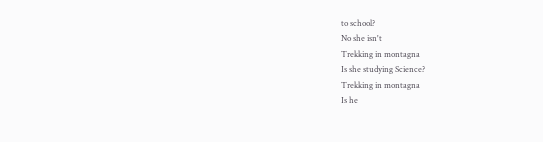to school?
No she isn't
Trekking in montagna
Is she studying Science?
Trekking in montagna
Is he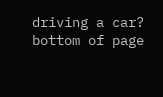driving a car?
bottom of page